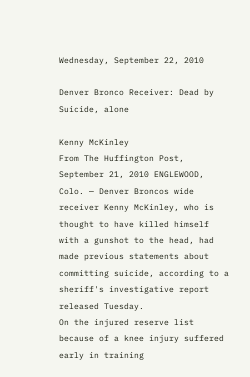Wednesday, September 22, 2010

Denver Bronco Receiver: Dead by Suicide, alone

Kenny McKinley
From The Huffington Post, September 21, 2010 ENGLEWOOD, Colo. — Denver Broncos wide receiver Kenny McKinley, who is thought to have killed himself with a gunshot to the head, had made previous statements about committing suicide, according to a sheriff's investigative report released Tuesday.
On the injured reserve list because of a knee injury suffered early in training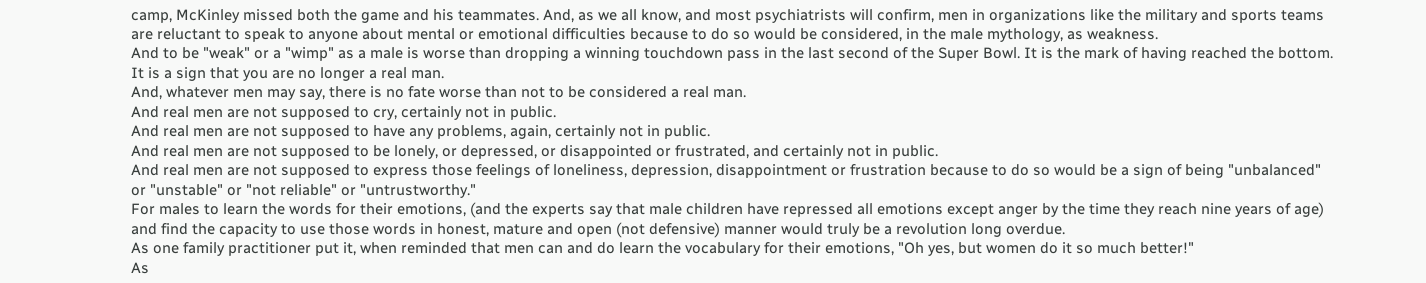camp, McKinley missed both the game and his teammates. And, as we all know, and most psychiatrists will confirm, men in organizations like the military and sports teams are reluctant to speak to anyone about mental or emotional difficulties because to do so would be considered, in the male mythology, as weakness.
And to be "weak" or a "wimp" as a male is worse than dropping a winning touchdown pass in the last second of the Super Bowl. It is the mark of having reached the bottom. It is a sign that you are no longer a real man.
And, whatever men may say, there is no fate worse than not to be considered a real man.
And real men are not supposed to cry, certainly not in public.
And real men are not supposed to have any problems, again, certainly not in public.
And real men are not supposed to be lonely, or depressed, or disappointed or frustrated, and certainly not in public.
And real men are not supposed to express those feelings of loneliness, depression, disappointment or frustration because to do so would be a sign of being "unbalanced" or "unstable" or "not reliable" or "untrustworthy."
For males to learn the words for their emotions, (and the experts say that male children have repressed all emotions except anger by the time they reach nine years of age) and find the capacity to use those words in honest, mature and open (not defensive) manner would truly be a revolution long overdue.
As one family practitioner put it, when reminded that men can and do learn the vocabulary for their emotions, "Oh yes, but women do it so much better!"
As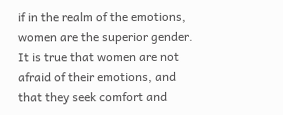if in the realm of the emotions, women are the superior gender. It is true that women are not afraid of their emotions, and that they seek comfort and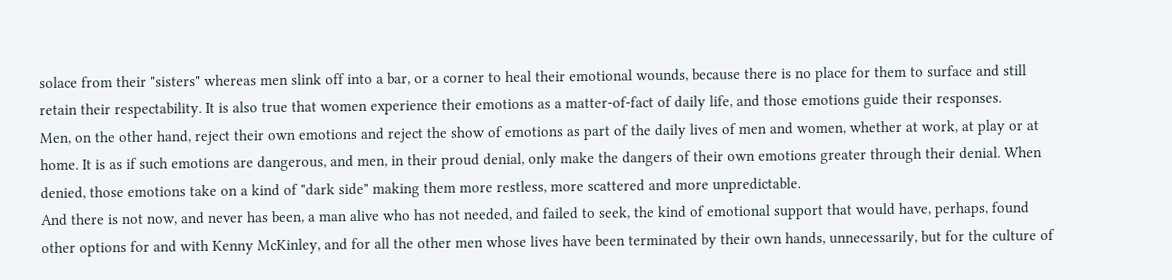solace from their "sisters" whereas men slink off into a bar, or a corner to heal their emotional wounds, because there is no place for them to surface and still retain their respectability. It is also true that women experience their emotions as a matter-of-fact of daily life, and those emotions guide their responses.
Men, on the other hand, reject their own emotions and reject the show of emotions as part of the daily lives of men and women, whether at work, at play or at home. It is as if such emotions are dangerous, and men, in their proud denial, only make the dangers of their own emotions greater through their denial. When denied, those emotions take on a kind of "dark side" making them more restless, more scattered and more unpredictable.
And there is not now, and never has been, a man alive who has not needed, and failed to seek, the kind of emotional support that would have, perhaps, found other options for and with Kenny McKinley, and for all the other men whose lives have been terminated by their own hands, unnecessarily, but for the culture of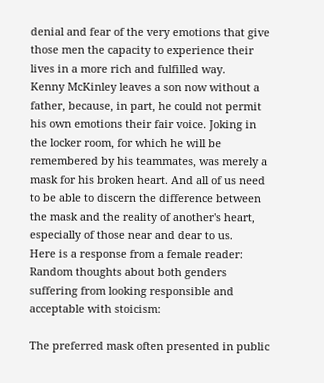denial and fear of the very emotions that give those men the capacity to experience their lives in a more rich and fulfilled way.
Kenny McKinley leaves a son now without a father, because, in part, he could not permit his own emotions their fair voice. Joking in the locker room, for which he will be remembered by his teammates, was merely a mask for his broken heart. And all of us need to be able to discern the difference between the mask and the reality of another's heart, especially of those near and dear to us.
Here is a response from a female reader:
Random thoughts about both genders suffering from looking responsible and acceptable with stoicism:

The preferred mask often presented in public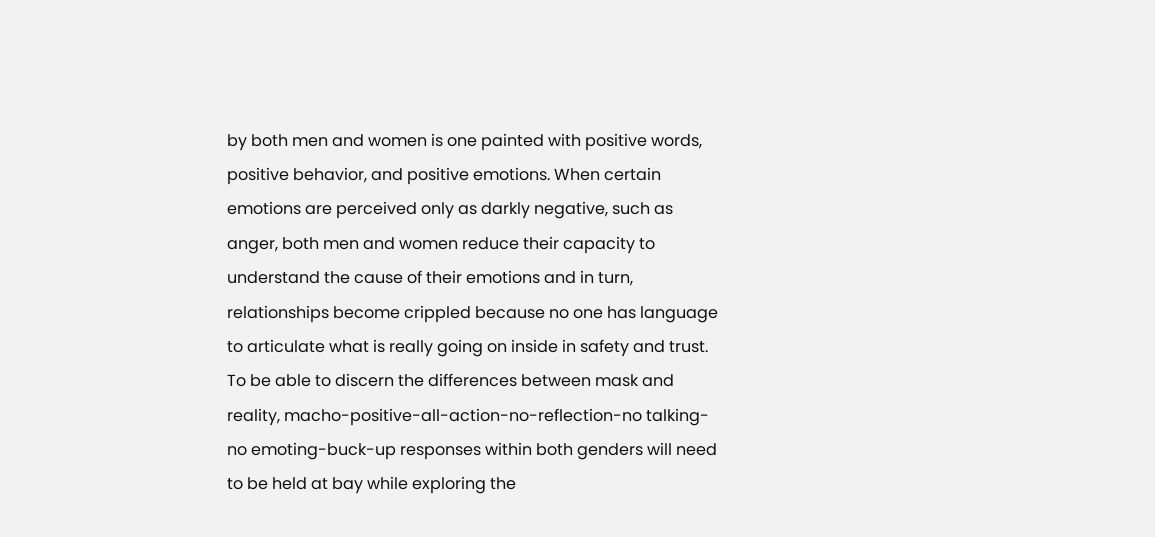by both men and women is one painted with positive words, positive behavior, and positive emotions. When certain emotions are perceived only as darkly negative, such as anger, both men and women reduce their capacity to understand the cause of their emotions and in turn, relationships become crippled because no one has language to articulate what is really going on inside in safety and trust. To be able to discern the differences between mask and reality, macho-positive-all-action-no-reflection-no talking-no emoting-buck-up responses within both genders will need to be held at bay while exploring the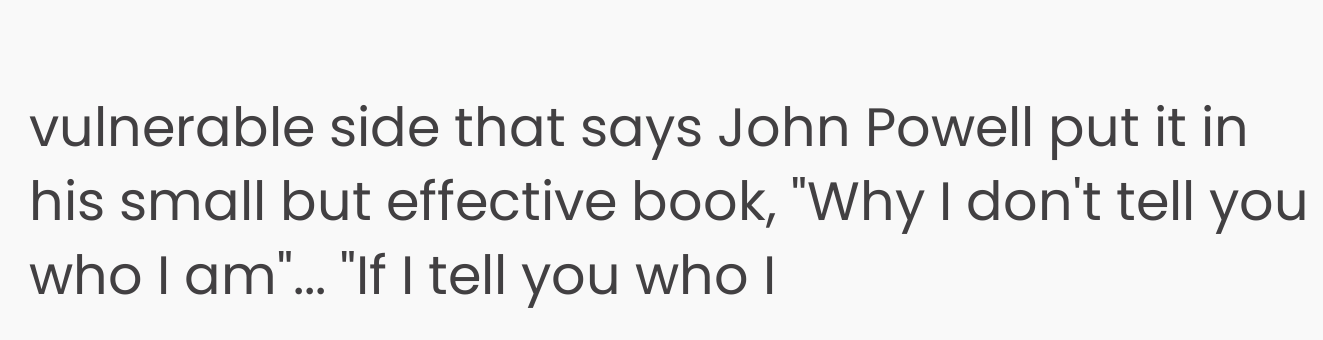vulnerable side that says John Powell put it in his small but effective book, "Why I don't tell you who I am"... "If I tell you who I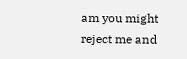am you might reject me and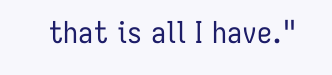that is all I have."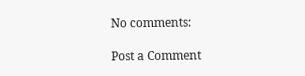No comments:

Post a Comment